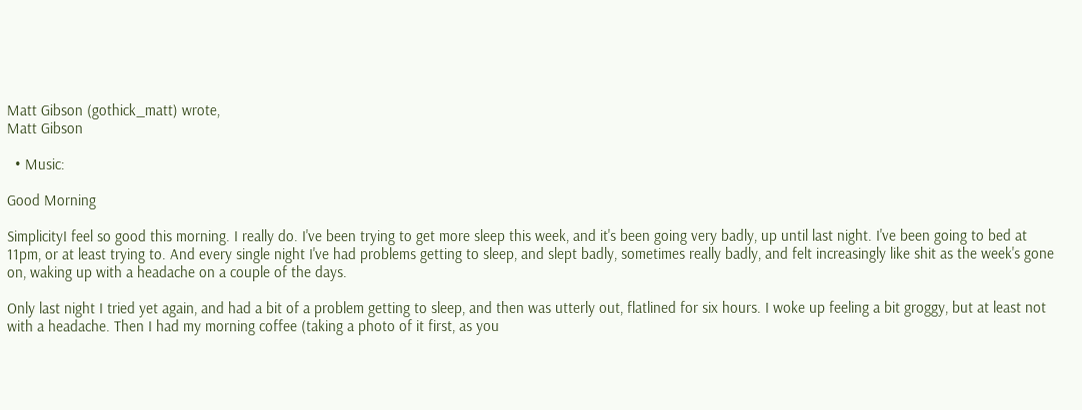Matt Gibson (gothick_matt) wrote,
Matt Gibson

  • Music:

Good Morning

SimplicityI feel so good this morning. I really do. I've been trying to get more sleep this week, and it's been going very badly, up until last night. I've been going to bed at 11pm, or at least trying to. And every single night I've had problems getting to sleep, and slept badly, sometimes really badly, and felt increasingly like shit as the week's gone on, waking up with a headache on a couple of the days.

Only last night I tried yet again, and had a bit of a problem getting to sleep, and then was utterly out, flatlined for six hours. I woke up feeling a bit groggy, but at least not with a headache. Then I had my morning coffee (taking a photo of it first, as you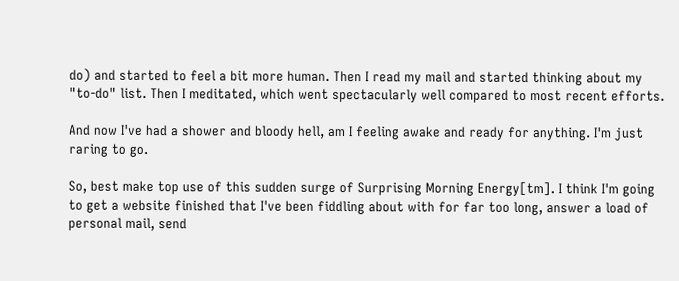do) and started to feel a bit more human. Then I read my mail and started thinking about my "to-do" list. Then I meditated, which went spectacularly well compared to most recent efforts.

And now I've had a shower and bloody hell, am I feeling awake and ready for anything. I'm just raring to go.

So, best make top use of this sudden surge of Surprising Morning Energy[tm]. I think I'm going to get a website finished that I've been fiddling about with for far too long, answer a load of personal mail, send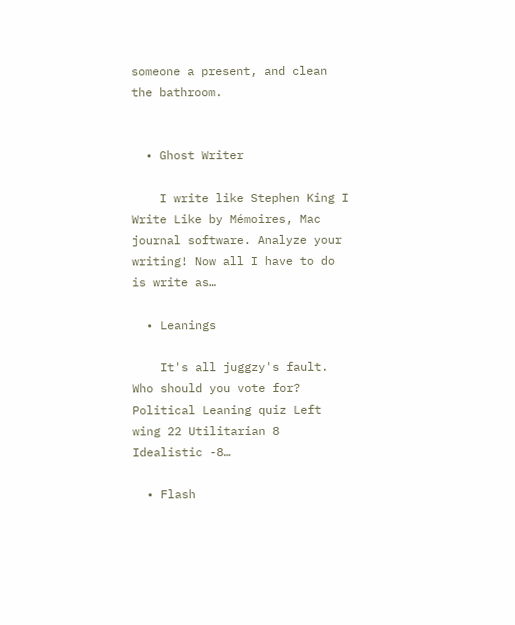someone a present, and clean the bathroom.


  • Ghost Writer

    I write like Stephen King I Write Like by Mémoires, Mac journal software. Analyze your writing! Now all I have to do is write as…

  • Leanings

    It's all juggzy's fault. Who should you vote for? Political Leaning quiz Left wing 22 Utilitarian 8 Idealistic -8…

  • Flash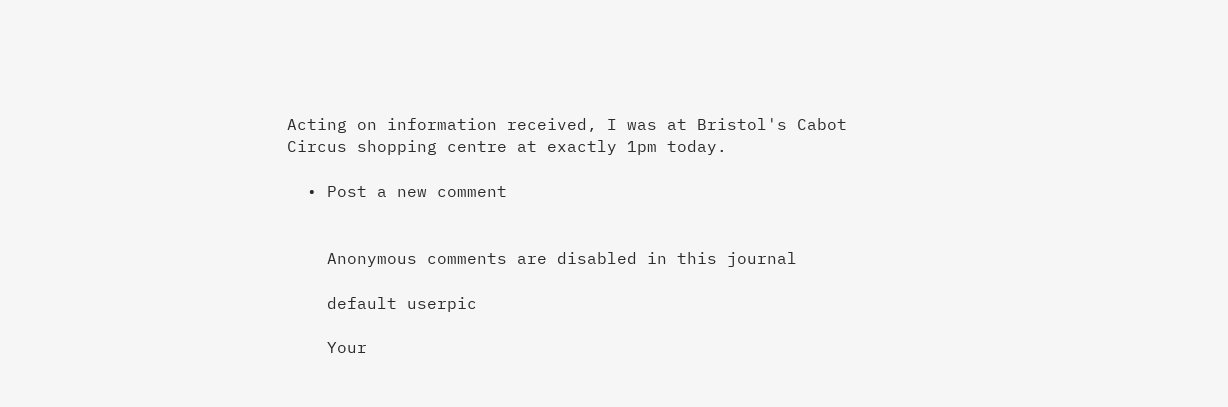Acting on information received, I was at Bristol's Cabot Circus shopping centre at exactly 1pm today.

  • Post a new comment


    Anonymous comments are disabled in this journal

    default userpic

    Your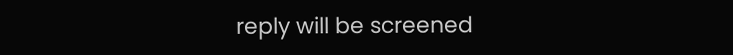reply will be screened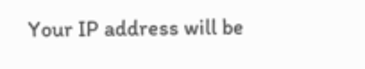Your IP address will be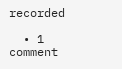recorded

  • 1 comment